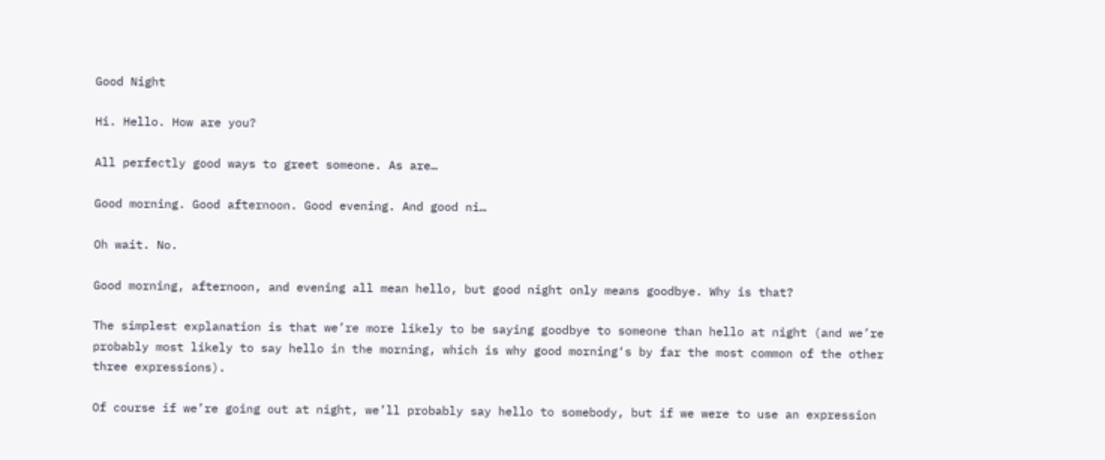Good Night

Hi. Hello. How are you?

All perfectly good ways to greet someone. As are…

Good morning. Good afternoon. Good evening. And good ni…

Oh wait. No.

Good morning, afternoon, and evening all mean hello, but good night only means goodbye. Why is that?

The simplest explanation is that we’re more likely to be saying goodbye to someone than hello at night (and we’re probably most likely to say hello in the morning, which is why good morning‘s by far the most common of the other three expressions).

Of course if we’re going out at night, we’ll probably say hello to somebody, but if we were to use an expression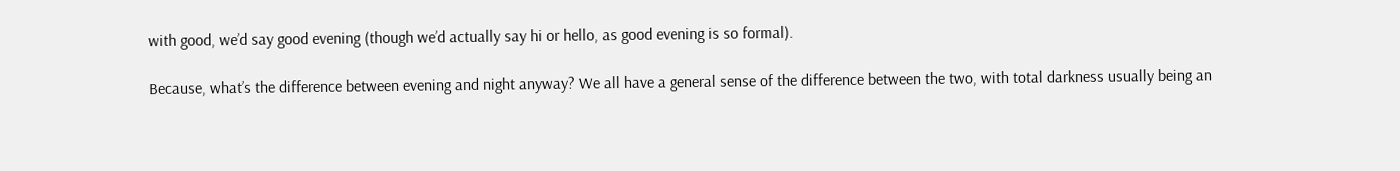with good, we’d say good evening (though we’d actually say hi or hello, as good evening is so formal).

Because, what’s the difference between evening and night anyway? We all have a general sense of the difference between the two, with total darkness usually being an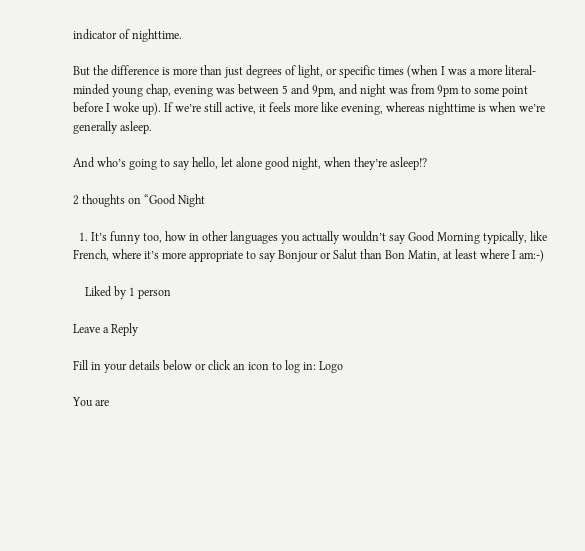indicator of nighttime.

But the difference is more than just degrees of light, or specific times (when I was a more literal-minded young chap, evening was between 5 and 9pm, and night was from 9pm to some point before I woke up). If we’re still active, it feels more like evening, whereas nighttime is when we’re generally asleep.

And who’s going to say hello, let alone good night, when they’re asleep!?

2 thoughts on “Good Night

  1. It’s funny too, how in other languages you actually wouldn’t say Good Morning typically, like French, where it’s more appropriate to say Bonjour or Salut than Bon Matin, at least where I am:-)

    Liked by 1 person

Leave a Reply

Fill in your details below or click an icon to log in: Logo

You are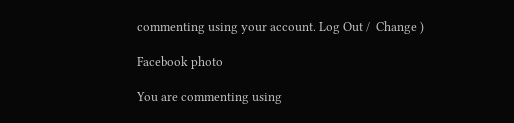commenting using your account. Log Out /  Change )

Facebook photo

You are commenting using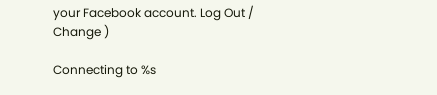your Facebook account. Log Out /  Change )

Connecting to %s